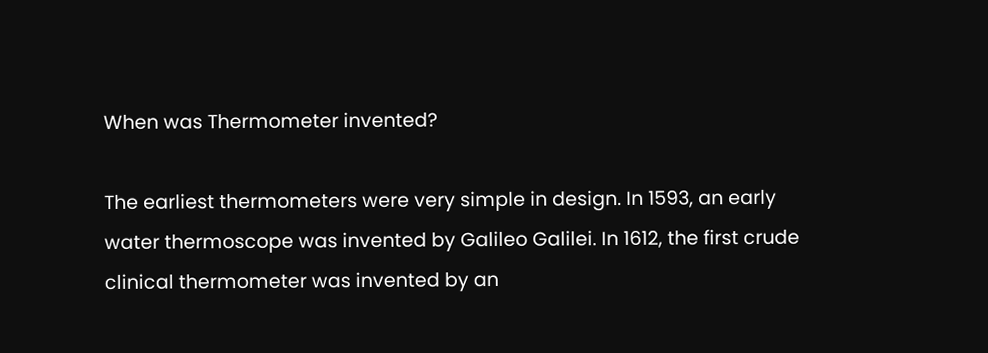When was Thermometer invented?

The earliest thermometers were very simple in design. In 1593, an early water thermoscope was invented by Galileo Galilei. In 1612, the first crude clinical thermometer was invented by an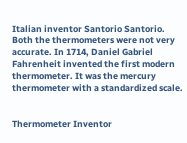Italian inventor Santorio Santorio. Both the thermometers were not very accurate. In 1714, Daniel Gabriel Fahrenheit invented the first modern thermometer. It was the mercury thermometer with a standardized scale.


Thermometer Inventor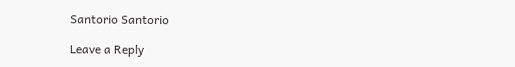Santorio Santorio

Leave a Reply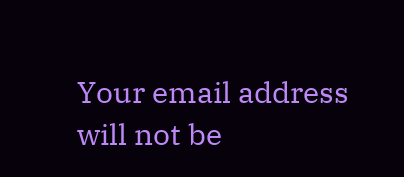Your email address will not be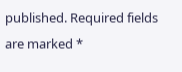published. Required fields are marked *